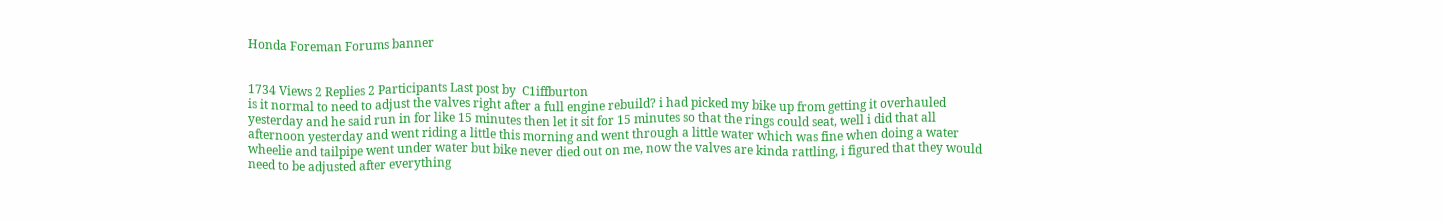Honda Foreman Forums banner


1734 Views 2 Replies 2 Participants Last post by  C1iffburton
is it normal to need to adjust the valves right after a full engine rebuild? i had picked my bike up from getting it overhauled yesterday and he said run in for like 15 minutes then let it sit for 15 minutes so that the rings could seat, well i did that all afternoon yesterday and went riding a little this morning and went through a little water which was fine when doing a water wheelie and tailpipe went under water but bike never died out on me, now the valves are kinda rattling, i figured that they would need to be adjusted after everything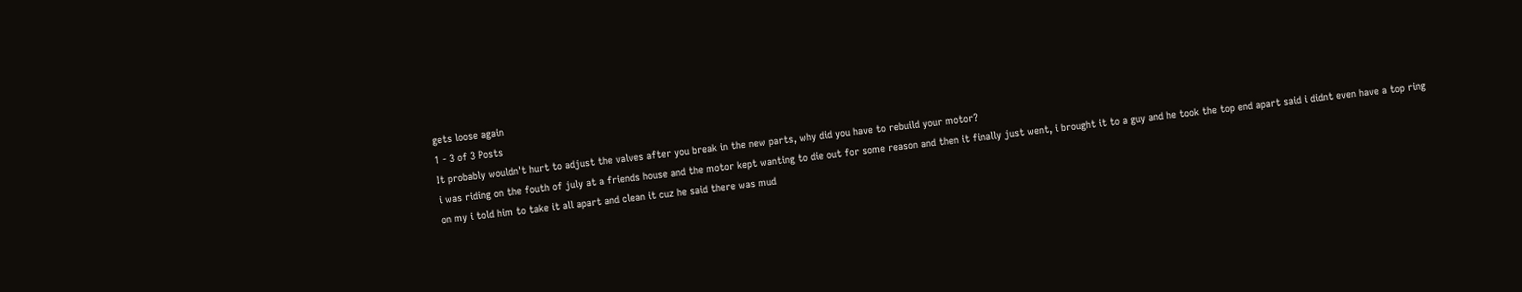gets loose again
1 - 3 of 3 Posts
It probably wouldn't hurt to adjust the valves after you break in the new parts, why did you have to rebuild your motor?
i was riding on the fouth of july at a friends house and the motor kept wanting to die out for some reason and then it finally just went, i brought it to a guy and he took the top end apart said i didnt even have a top ring on my i told him to take it all apart and clean it cuz he said there was mud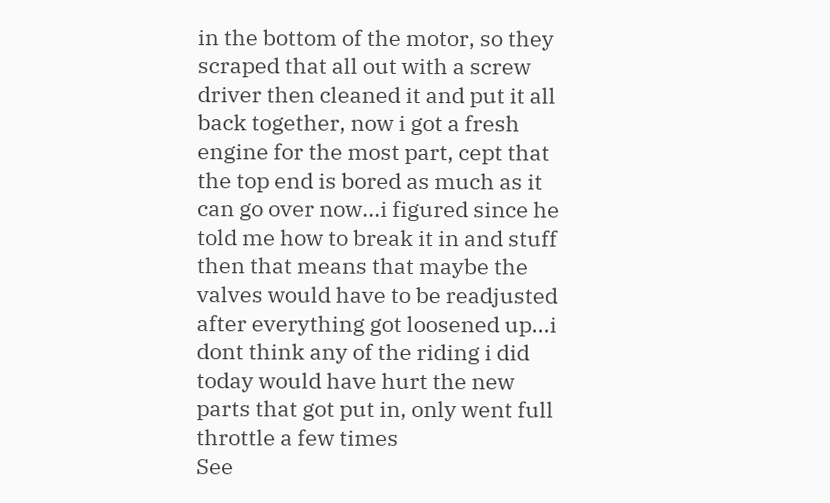in the bottom of the motor, so they scraped that all out with a screw driver then cleaned it and put it all back together, now i got a fresh engine for the most part, cept that the top end is bored as much as it can go over now...i figured since he told me how to break it in and stuff then that means that maybe the valves would have to be readjusted after everything got loosened up...i dont think any of the riding i did today would have hurt the new parts that got put in, only went full throttle a few times
See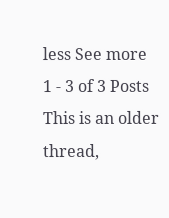less See more
1 - 3 of 3 Posts
This is an older thread,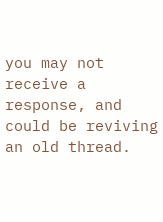you may not receive a response, and could be reviving an old thread.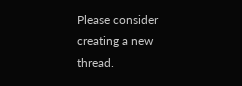Please consider creating a new thread.